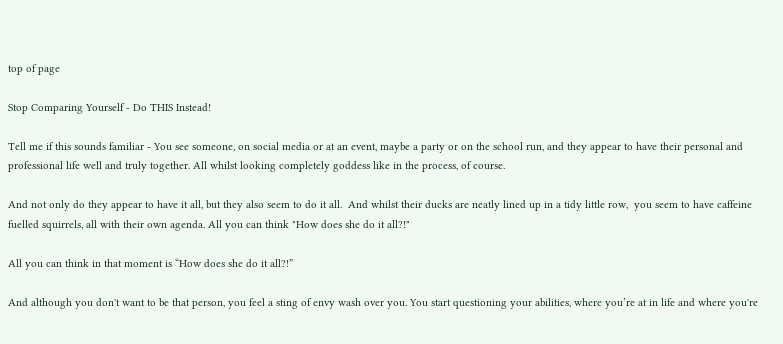top of page

Stop Comparing Yourself - Do THIS Instead!

Tell me if this sounds familiar - You see someone, on social media or at an event, maybe a party or on the school run, and they appear to have their personal and professional life well and truly together. All whilst looking completely goddess like in the process, of course.

And not only do they appear to have it all, but they also seem to do it all.  And whilst their ducks are neatly lined up in a tidy little row,  you seem to have caffeine fuelled squirrels, all with their own agenda. All you can think "How does she do it all?!"

All you can think in that moment is “How does she do it all?!”

And although you don't want to be that person, you feel a sting of envy wash over you. You start questioning your abilities, where you’re at in life and where you're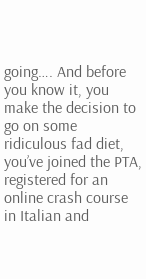going…. And before you know it, you make the decision to go on some ridiculous fad diet, you’ve joined the PTA, registered for an online crash course in Italian and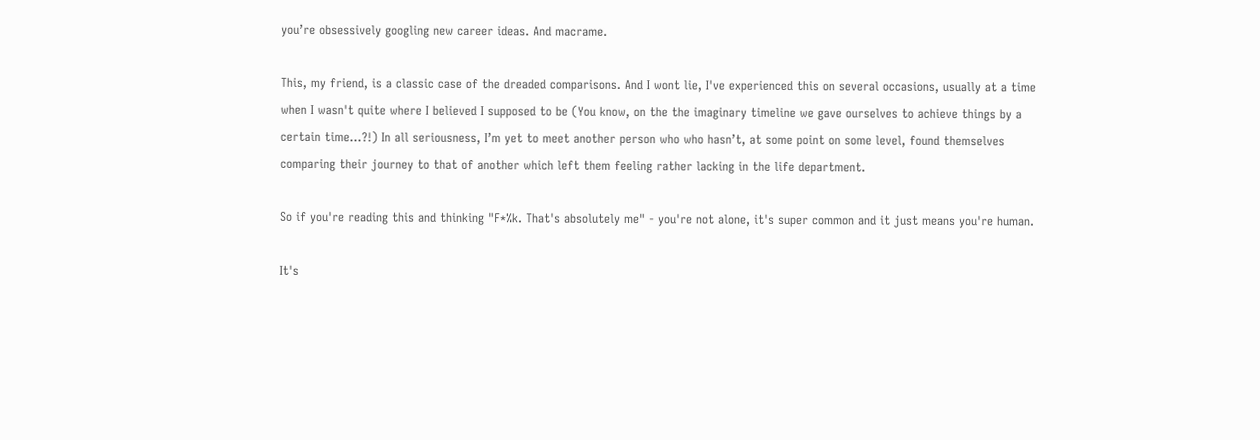you’re obsessively googling new career ideas. And macrame.

This, my friend, is a classic case of the dreaded comparisons. And I wont lie, I've experienced this on several occasions, usually at a time when I wasn't quite where I believed I supposed to be (You know, on the the imaginary timeline we gave ourselves to achieve things by a certain time...?!) In all seriousness, I’m yet to meet another person who who hasn’t, at some point on some level, found themselves comparing their journey to that of another which left them feeling rather lacking in the life department.

So if you're reading this and thinking "F*%k. That's absolutely me" - you're not alone, it's super common and it just means you're human.

It's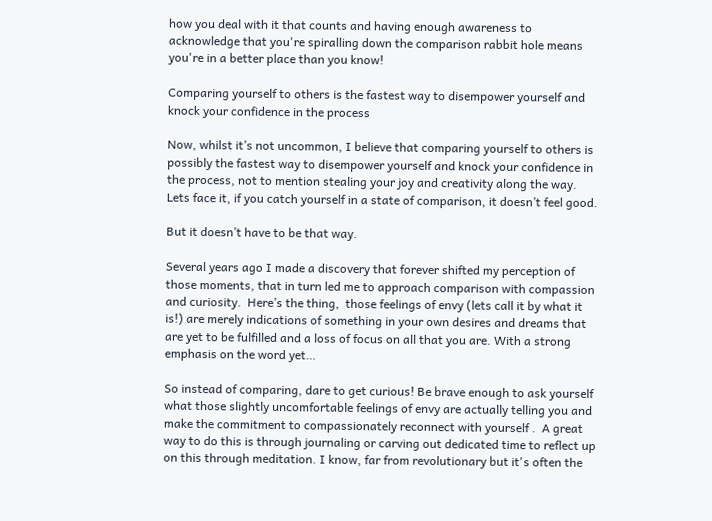how you deal with it that counts and having enough awareness to acknowledge that you're spiralling down the comparison rabbit hole means you're in a better place than you know!

Comparing yourself to others is the fastest way to disempower yourself and knock your confidence in the process

Now, whilst it’s not uncommon, I believe that comparing yourself to others is possibly the fastest way to disempower yourself and knock your confidence in the process, not to mention stealing your joy and creativity along the way.  Lets face it, if you catch yourself in a state of comparison, it doesn’t feel good.

But it doesn’t have to be that way.

Several years ago I made a discovery that forever shifted my perception of those moments, that in turn led me to approach comparison with compassion and curiosity.  Here’s the thing,  those feelings of envy (lets call it by what it is!) are merely indications of something in your own desires and dreams that are yet to be fulfilled and a loss of focus on all that you are. With a strong emphasis on the word yet…

So instead of comparing, dare to get curious! Be brave enough to ask yourself what those slightly uncomfortable feelings of envy are actually telling you and make the commitment to compassionately reconnect with yourself .  A great way to do this is through journaling or carving out dedicated time to reflect up on this through meditation. I know, far from revolutionary but it's often the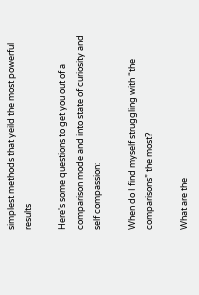simplest methods that yeild the most powerful results

Here's some questions to get you out of a comparison mode and into state of curiosity and self compassion:

When do I find myself struggling with “the comparisons” the most?

What are the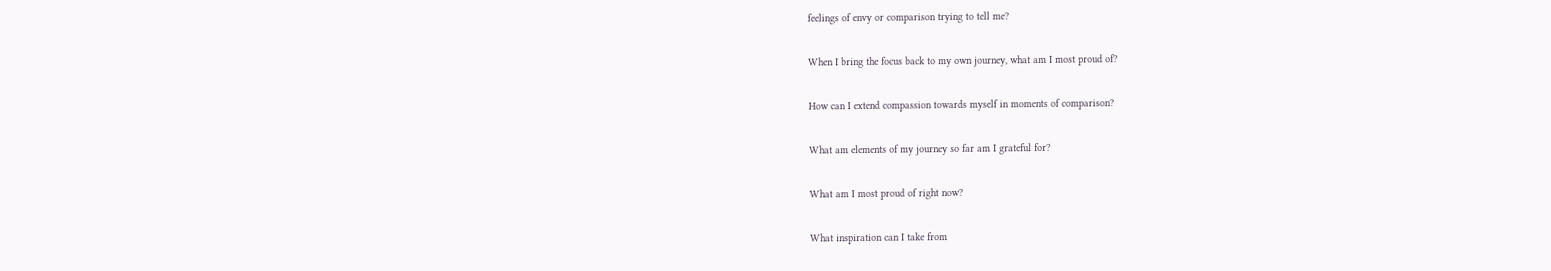feelings of envy or comparison trying to tell me?

When I bring the focus back to my own journey, what am I most proud of?

How can I extend compassion towards myself in moments of comparison?

What am elements of my journey so far am I grateful for?

What am I most proud of right now?

What inspiration can I take from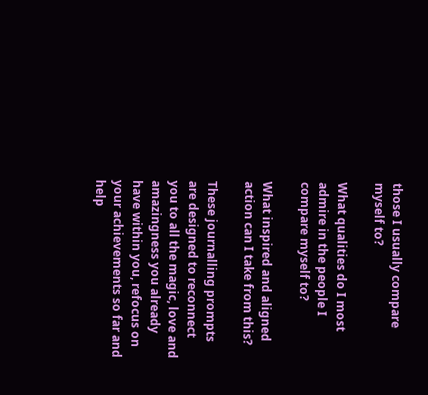those I usually compare myself to?

What qualities do I most admire in the people I compare myself to?

What inspired and aligned action can I take from this?

These journalling prompts are designed to reconnect you to all the magic, love and amazingness you already have within you, refocus on your achievements so far and help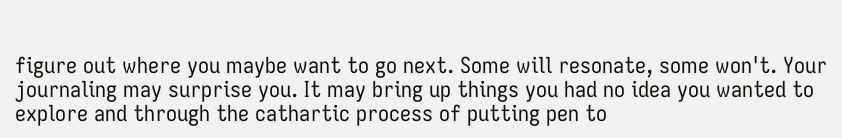figure out where you maybe want to go next. Some will resonate, some won't. Your journaling may surprise you. It may bring up things you had no idea you wanted to explore and through the cathartic process of putting pen to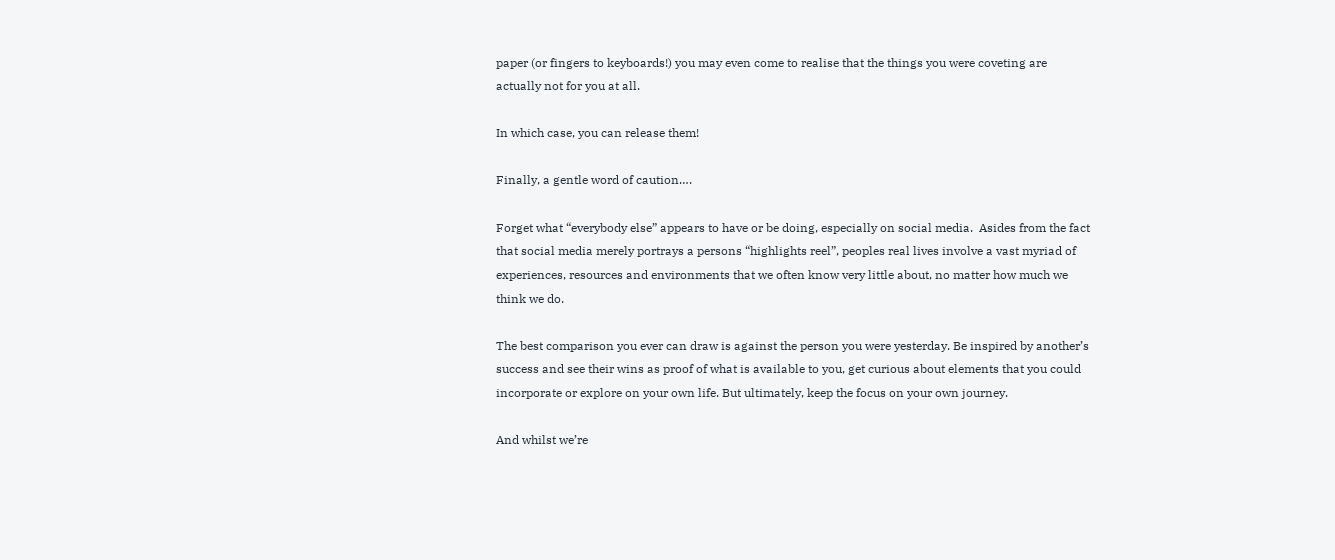paper (or fingers to keyboards!) you may even come to realise that the things you were coveting are actually not for you at all.

In which case, you can release them!

Finally, a gentle word of caution….

Forget what “everybody else” appears to have or be doing, especially on social media.  Asides from the fact that social media merely portrays a persons “highlights reel”, peoples real lives involve a vast myriad of experiences, resources and environments that we often know very little about, no matter how much we think we do.

The best comparison you ever can draw is against the person you were yesterday. Be inspired by another’s success and see their wins as proof of what is available to you, get curious about elements that you could incorporate or explore on your own life. But ultimately, keep the focus on your own journey.

And whilst we’re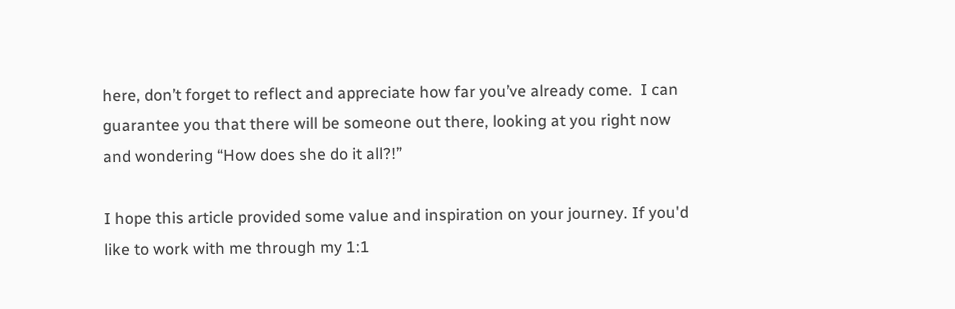here, don’t forget to reflect and appreciate how far you’ve already come.  I can guarantee you that there will be someone out there, looking at you right now and wondering “How does she do it all?!”

I hope this article provided some value and inspiration on your journey. If you'd like to work with me through my 1:1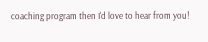coaching program then I'd love to hear from you!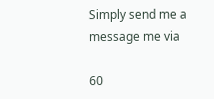Simply send me a message me via

60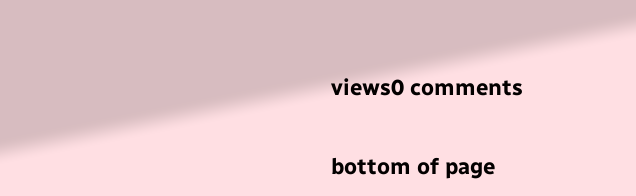views0 comments


bottom of page